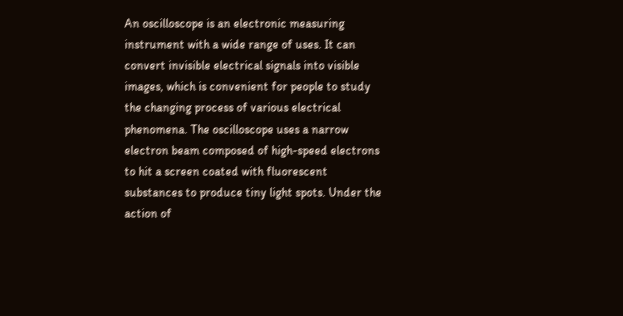An oscilloscope is an electronic measuring instrument with a wide range of uses. It can convert invisible electrical signals into visible images, which is convenient for people to study the changing process of various electrical phenomena. The oscilloscope uses a narrow electron beam composed of high-speed electrons to hit a screen coated with fluorescent substances to produce tiny light spots. Under the action of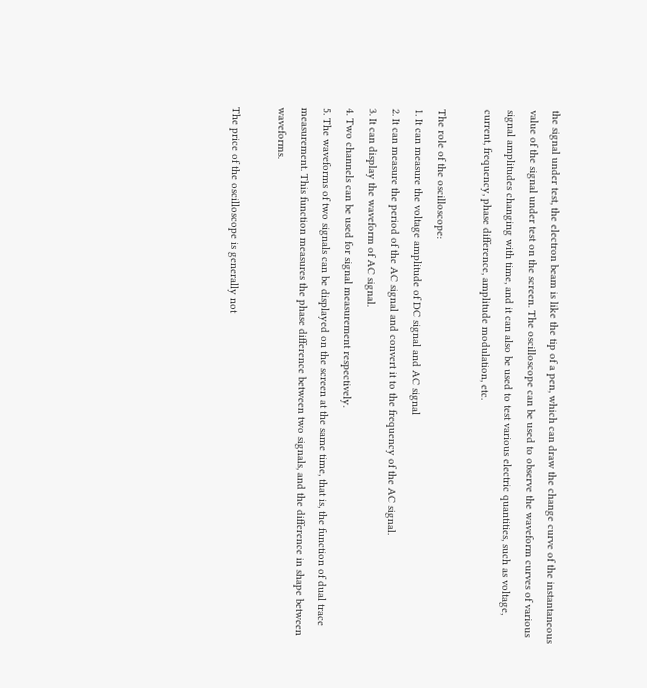the signal under test, the electron beam is like the tip of a pen, which can draw the change curve of the instantaneous value of the signal under test on the screen. The oscilloscope can be used to observe the waveform curves of various signal amplitudes changing with time, and it can also be used to test various electric quantities, such as voltage, current, frequency, phase difference, amplitude modulation, etc.

The role of the oscilloscope:
1. It can measure the voltage amplitude of DC signal and AC signal
2. It can measure the period of the AC signal and convert it to the frequency of the AC signal.
3. It can display the waveform of AC signal.
4. Two channels can be used for signal measurement respectively.
5. The waveforms of two signals can be displayed on the screen at the same time, that is, the function of dual trace measurement. This function measures the phase difference between two signals, and the difference in shape between waveforms.

The price of the oscilloscope is generally not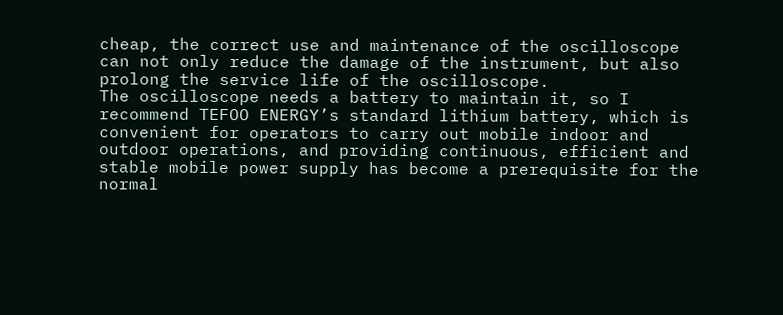cheap, the correct use and maintenance of the oscilloscope can not only reduce the damage of the instrument, but also prolong the service life of the oscilloscope.
The oscilloscope needs a battery to maintain it, so I recommend TEFOO ENERGY’s standard lithium battery, which is convenient for operators to carry out mobile indoor and outdoor operations, and providing continuous, efficient and stable mobile power supply has become a prerequisite for the normal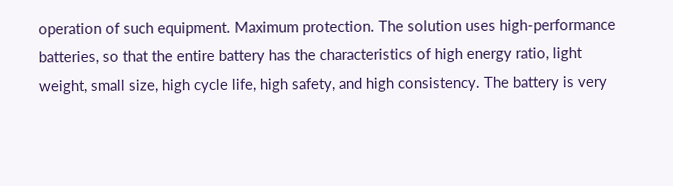operation of such equipment. Maximum protection. The solution uses high-performance batteries, so that the entire battery has the characteristics of high energy ratio, light weight, small size, high cycle life, high safety, and high consistency. The battery is very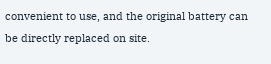convenient to use, and the original battery can be directly replaced on site.